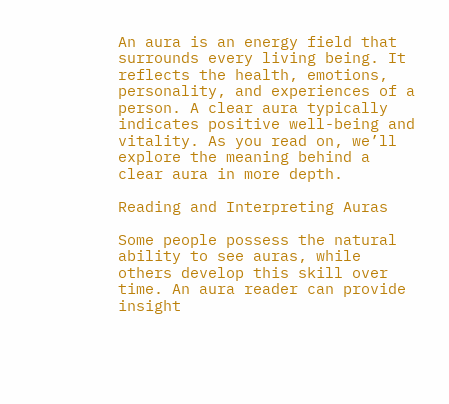An aura is an energy field that surrounds every living being. It reflects the health, emotions, personality, and experiences of a person. A clear aura typically indicates positive well-being and vitality. As you read on, we’ll explore the meaning behind a clear aura in more depth.

Reading and Interpreting Auras

Some people possess the natural ability to see auras, while others develop this skill over time. An aura reader can provide insight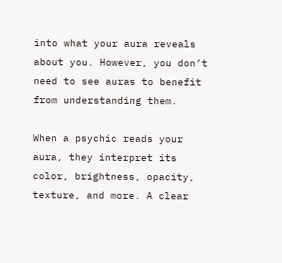into what your aura reveals about you. However, you don’t need to see auras to benefit from understanding them.

When a psychic reads your aura, they interpret its color, brightness, opacity, texture, and more. A clear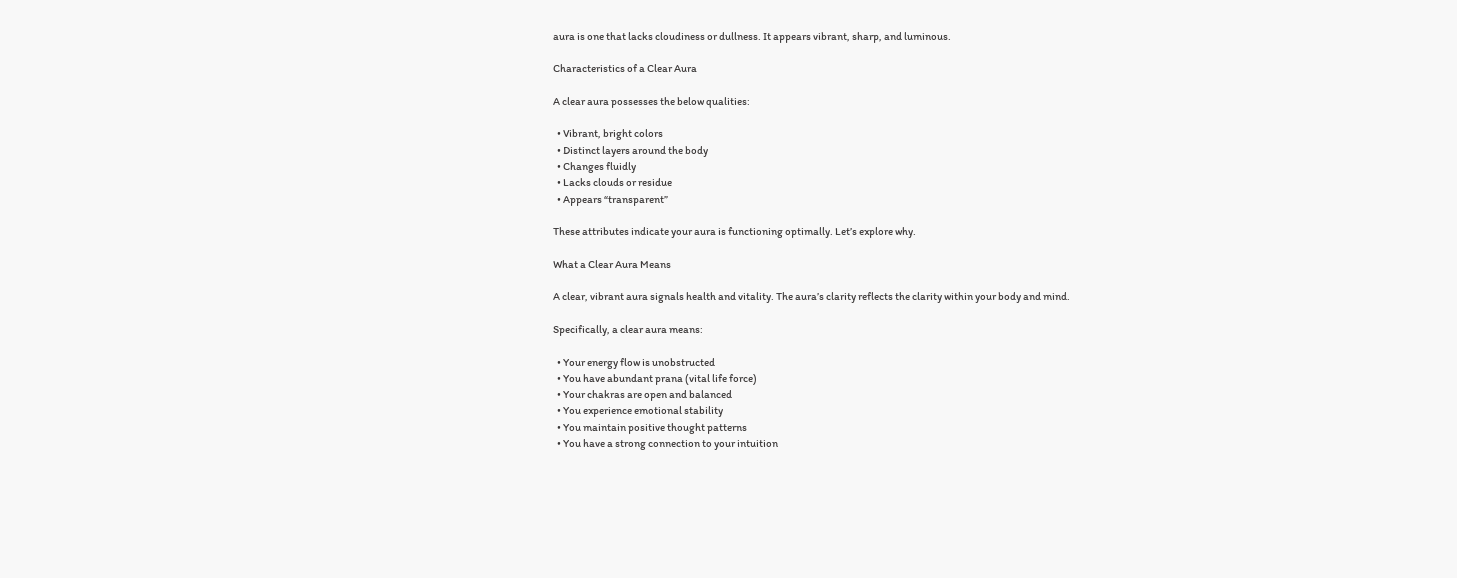aura is one that lacks cloudiness or dullness. It appears vibrant, sharp, and luminous.

Characteristics of a Clear Aura

A clear aura possesses the below qualities:

  • Vibrant, bright colors
  • Distinct layers around the body
  • Changes fluidly
  • Lacks clouds or residue
  • Appears “transparent”

These attributes indicate your aura is functioning optimally. Let’s explore why.

What a Clear Aura Means

A clear, vibrant aura signals health and vitality. The aura’s clarity reflects the clarity within your body and mind.

Specifically, a clear aura means:

  • Your energy flow is unobstructed
  • You have abundant prana (vital life force)
  • Your chakras are open and balanced
  • You experience emotional stability
  • You maintain positive thought patterns
  • You have a strong connection to your intuition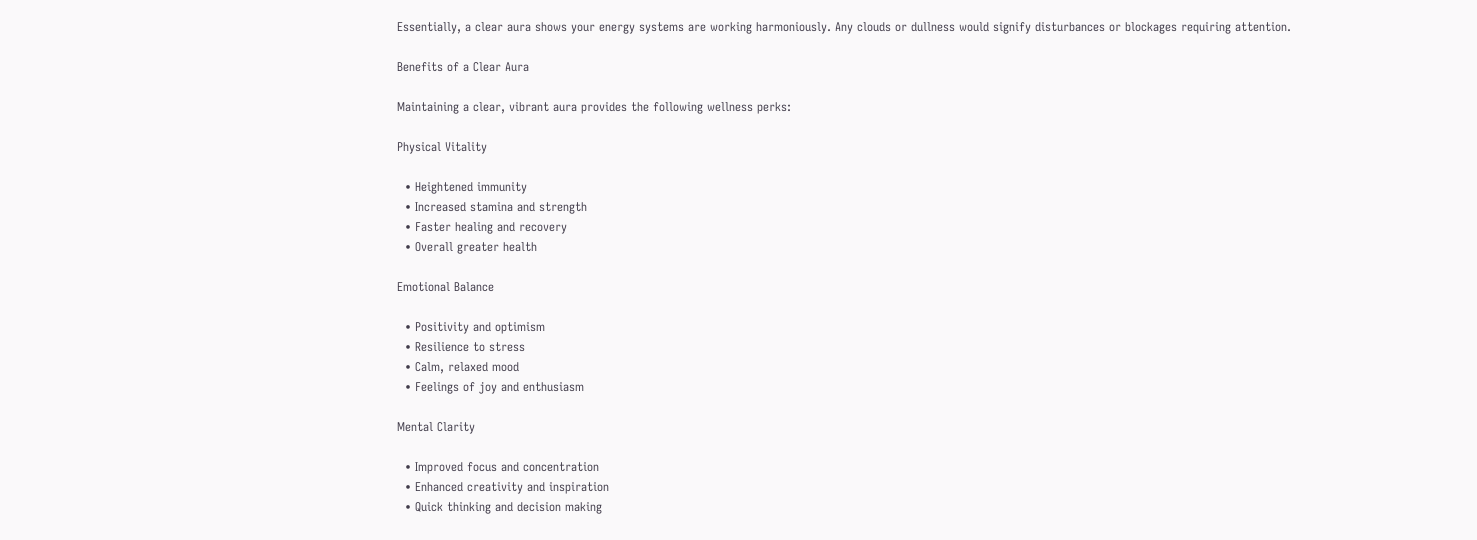Essentially, a clear aura shows your energy systems are working harmoniously. Any clouds or dullness would signify disturbances or blockages requiring attention.

Benefits of a Clear Aura

Maintaining a clear, vibrant aura provides the following wellness perks:

Physical Vitality

  • Heightened immunity
  • Increased stamina and strength
  • Faster healing and recovery
  • Overall greater health

Emotional Balance

  • Positivity and optimism
  • Resilience to stress
  • Calm, relaxed mood
  • Feelings of joy and enthusiasm

Mental Clarity

  • Improved focus and concentration
  • Enhanced creativity and inspiration
  • Quick thinking and decision making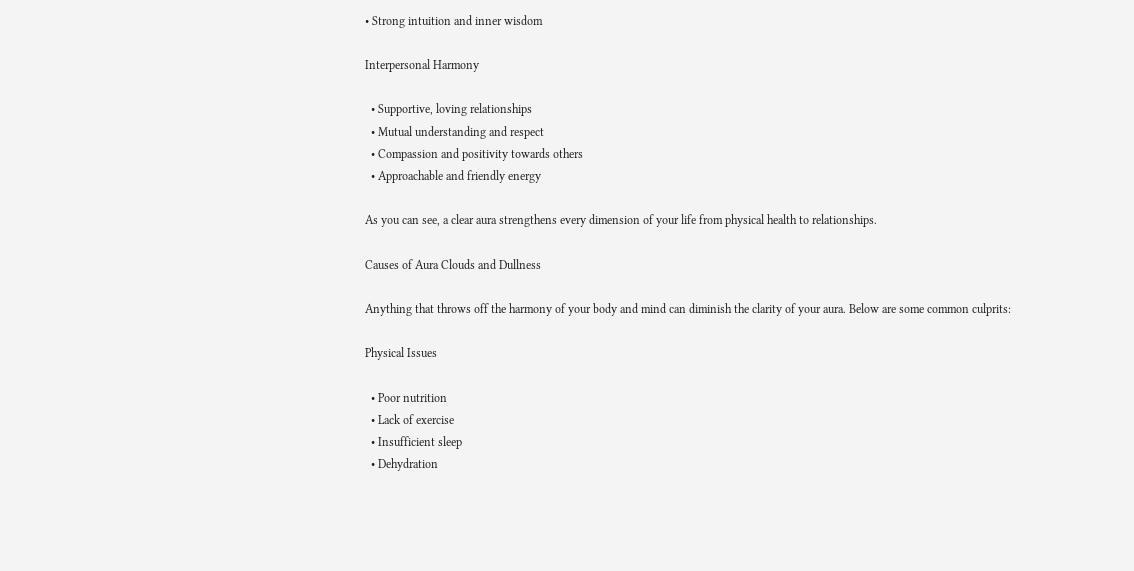• Strong intuition and inner wisdom

Interpersonal Harmony

  • Supportive, loving relationships
  • Mutual understanding and respect
  • Compassion and positivity towards others
  • Approachable and friendly energy

As you can see, a clear aura strengthens every dimension of your life from physical health to relationships.

Causes of Aura Clouds and Dullness

Anything that throws off the harmony of your body and mind can diminish the clarity of your aura. Below are some common culprits:

Physical Issues

  • Poor nutrition
  • Lack of exercise
  • Insufficient sleep
  • Dehydration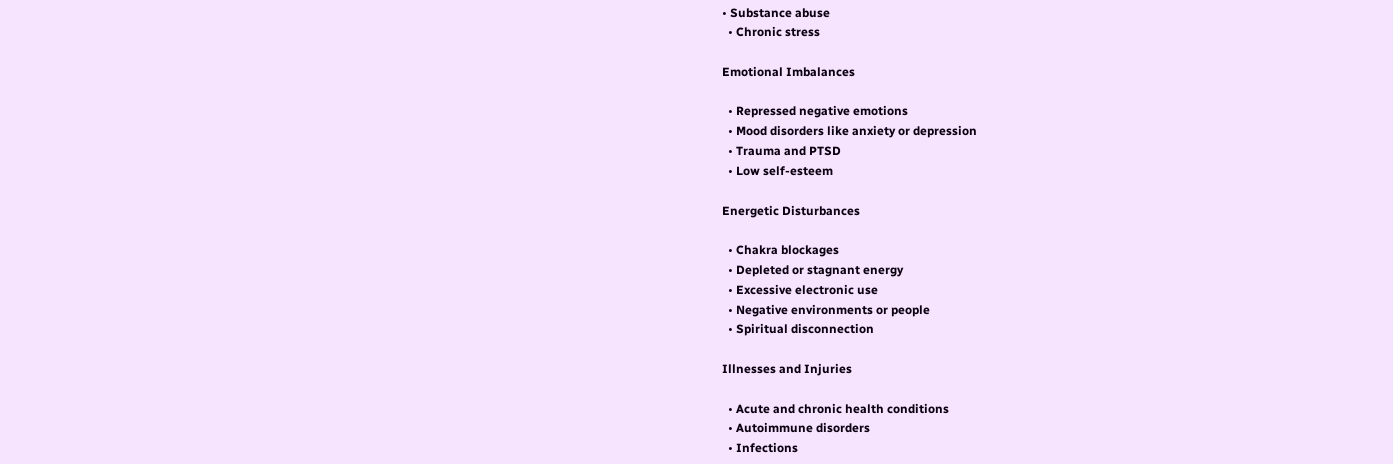• Substance abuse
  • Chronic stress

Emotional Imbalances

  • Repressed negative emotions
  • Mood disorders like anxiety or depression
  • Trauma and PTSD
  • Low self-esteem

Energetic Disturbances

  • Chakra blockages
  • Depleted or stagnant energy
  • Excessive electronic use
  • Negative environments or people
  • Spiritual disconnection

Illnesses and Injuries

  • Acute and chronic health conditions
  • Autoimmune disorders
  • Infections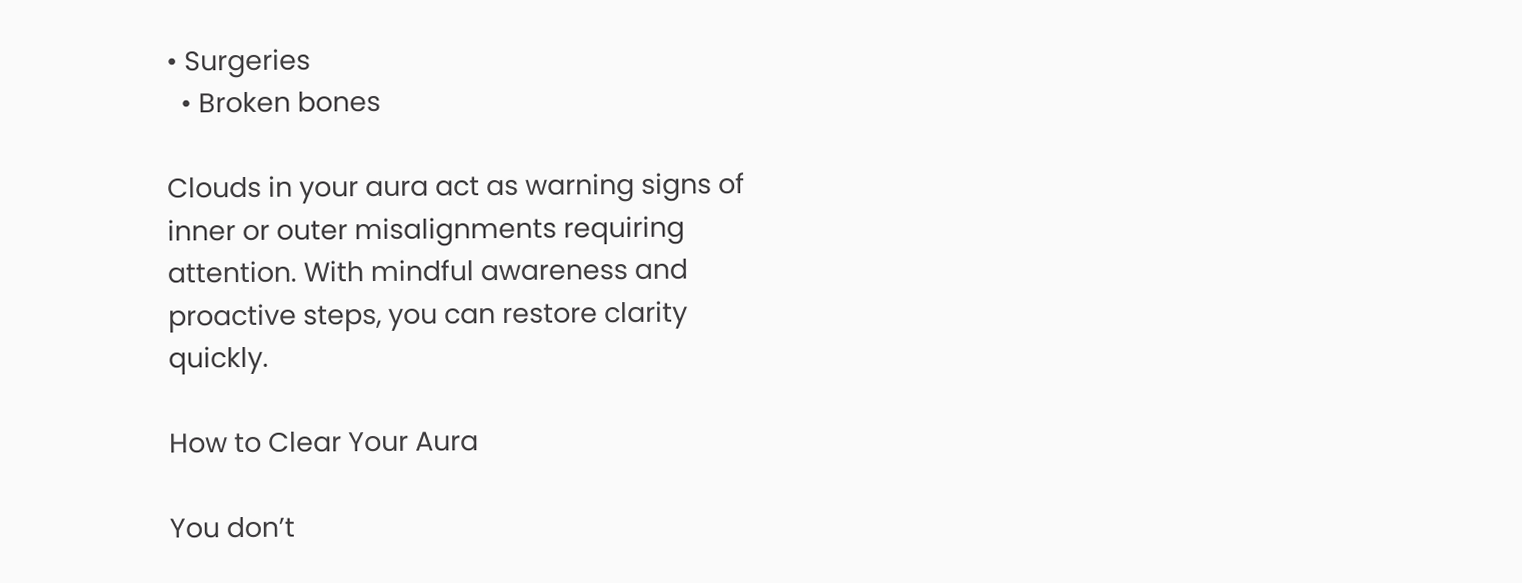• Surgeries
  • Broken bones

Clouds in your aura act as warning signs of inner or outer misalignments requiring attention. With mindful awareness and proactive steps, you can restore clarity quickly.

How to Clear Your Aura

You don’t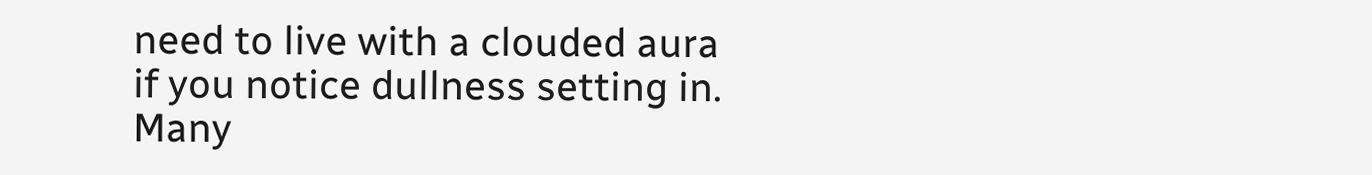need to live with a clouded aura if you notice dullness setting in. Many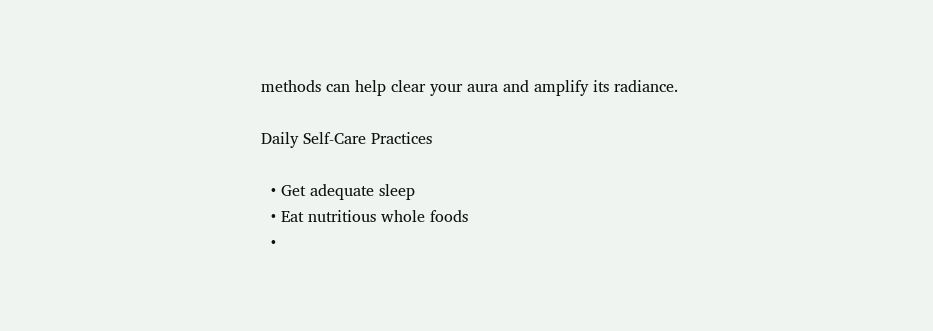methods can help clear your aura and amplify its radiance.

Daily Self-Care Practices

  • Get adequate sleep
  • Eat nutritious whole foods
  •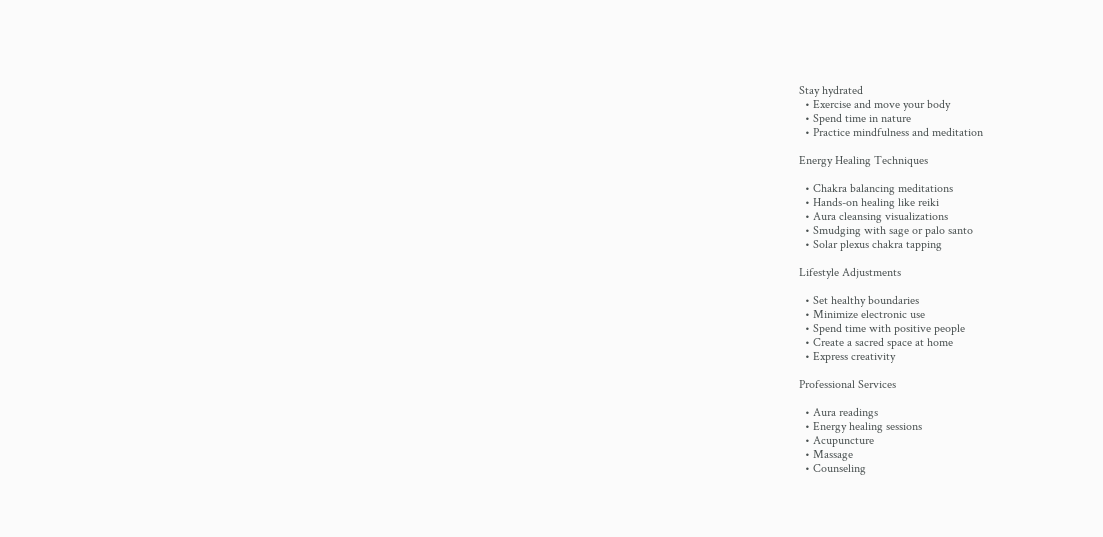Stay hydrated
  • Exercise and move your body
  • Spend time in nature
  • Practice mindfulness and meditation

Energy Healing Techniques

  • Chakra balancing meditations
  • Hands-on healing like reiki
  • Aura cleansing visualizations
  • Smudging with sage or palo santo
  • Solar plexus chakra tapping

Lifestyle Adjustments

  • Set healthy boundaries
  • Minimize electronic use
  • Spend time with positive people
  • Create a sacred space at home
  • Express creativity

Professional Services

  • Aura readings
  • Energy healing sessions
  • Acupuncture
  • Massage
  • Counseling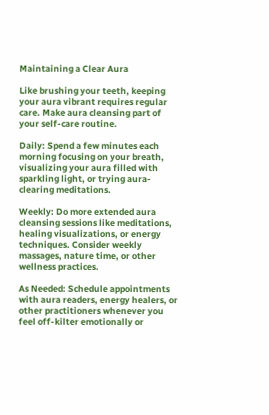Maintaining a Clear Aura

Like brushing your teeth, keeping your aura vibrant requires regular care. Make aura cleansing part of your self-care routine.

Daily: Spend a few minutes each morning focusing on your breath, visualizing your aura filled with sparkling light, or trying aura-clearing meditations.

Weekly: Do more extended aura cleansing sessions like meditations, healing visualizations, or energy techniques. Consider weekly massages, nature time, or other wellness practices.

As Needed: Schedule appointments with aura readers, energy healers, or other practitioners whenever you feel off-kilter emotionally or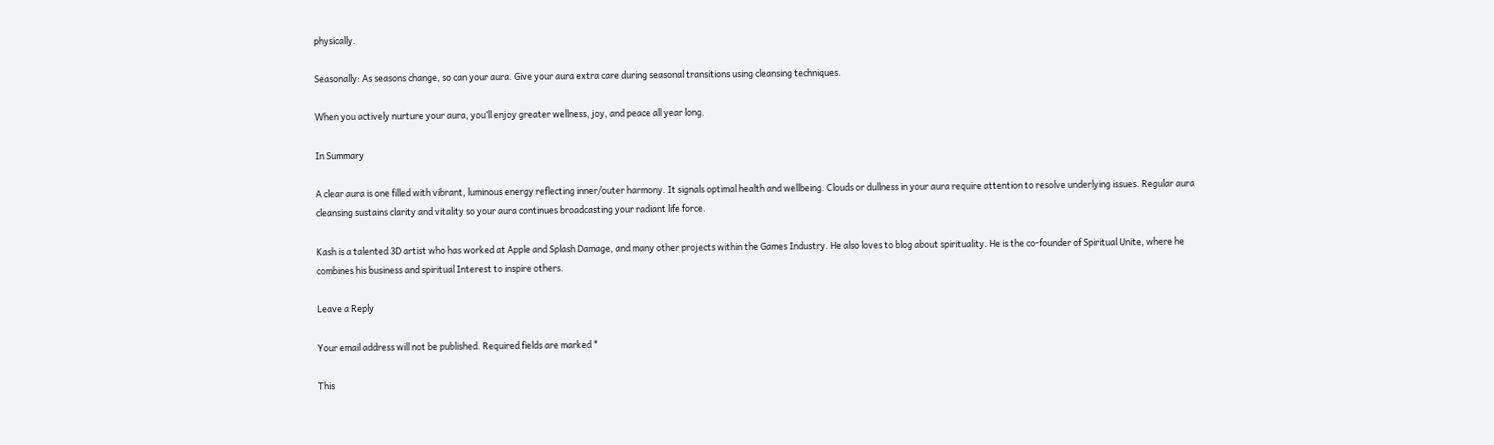physically.

Seasonally: As seasons change, so can your aura. Give your aura extra care during seasonal transitions using cleansing techniques.

When you actively nurture your aura, you’ll enjoy greater wellness, joy, and peace all year long.

In Summary

A clear aura is one filled with vibrant, luminous energy reflecting inner/outer harmony. It signals optimal health and wellbeing. Clouds or dullness in your aura require attention to resolve underlying issues. Regular aura cleansing sustains clarity and vitality so your aura continues broadcasting your radiant life force.

Kash is a talented 3D artist who has worked at Apple and Splash Damage, and many other projects within the Games Industry. He also loves to blog about spirituality. He is the co-founder of Spiritual Unite, where he combines his business and spiritual Interest to inspire others.

Leave a Reply

Your email address will not be published. Required fields are marked *

This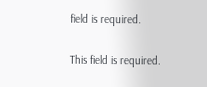field is required.

This field is required.